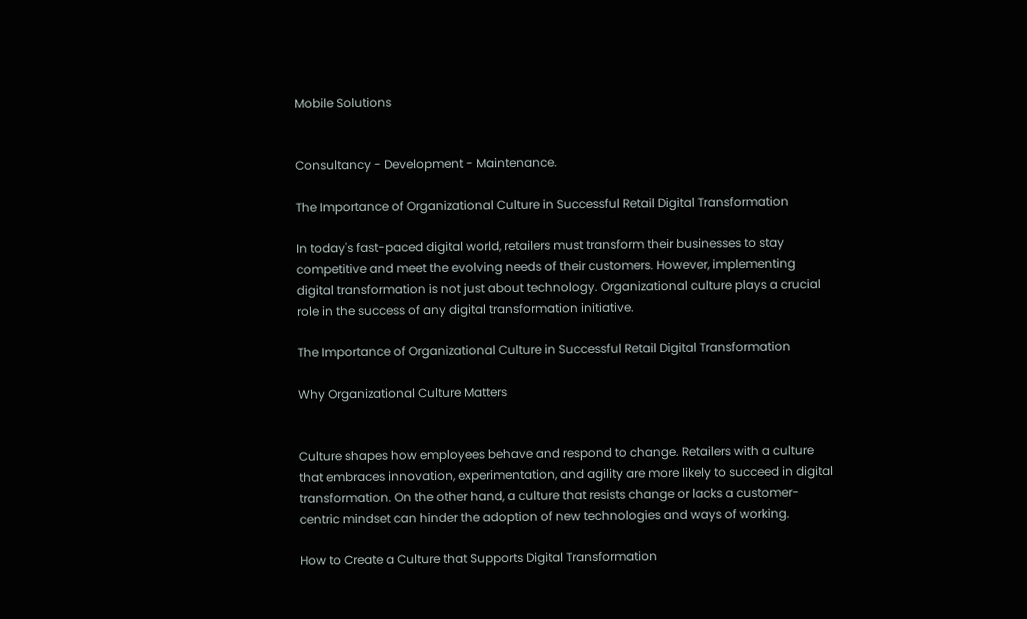Mobile Solutions


Consultancy - Development - Maintenance.

The Importance of Organizational Culture in Successful Retail Digital Transformation

In today's fast-paced digital world, retailers must transform their businesses to stay competitive and meet the evolving needs of their customers. However, implementing digital transformation is not just about technology. Organizational culture plays a crucial role in the success of any digital transformation initiative.

The Importance of Organizational Culture in Successful Retail Digital Transformation

Why Organizational Culture Matters


Culture shapes how employees behave and respond to change. Retailers with a culture that embraces innovation, experimentation, and agility are more likely to succeed in digital transformation. On the other hand, a culture that resists change or lacks a customer-centric mindset can hinder the adoption of new technologies and ways of working.

How to Create a Culture that Supports Digital Transformation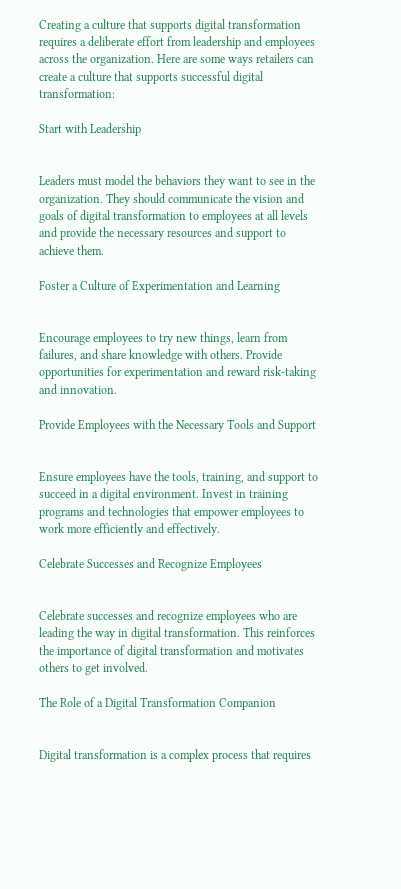Creating a culture that supports digital transformation requires a deliberate effort from leadership and employees across the organization. Here are some ways retailers can create a culture that supports successful digital transformation:

Start with Leadership


Leaders must model the behaviors they want to see in the organization. They should communicate the vision and goals of digital transformation to employees at all levels and provide the necessary resources and support to achieve them.

Foster a Culture of Experimentation and Learning


Encourage employees to try new things, learn from failures, and share knowledge with others. Provide opportunities for experimentation and reward risk-taking and innovation.

Provide Employees with the Necessary Tools and Support


Ensure employees have the tools, training, and support to succeed in a digital environment. Invest in training programs and technologies that empower employees to work more efficiently and effectively.

Celebrate Successes and Recognize Employees


Celebrate successes and recognize employees who are leading the way in digital transformation. This reinforces the importance of digital transformation and motivates others to get involved.

The Role of a Digital Transformation Companion


Digital transformation is a complex process that requires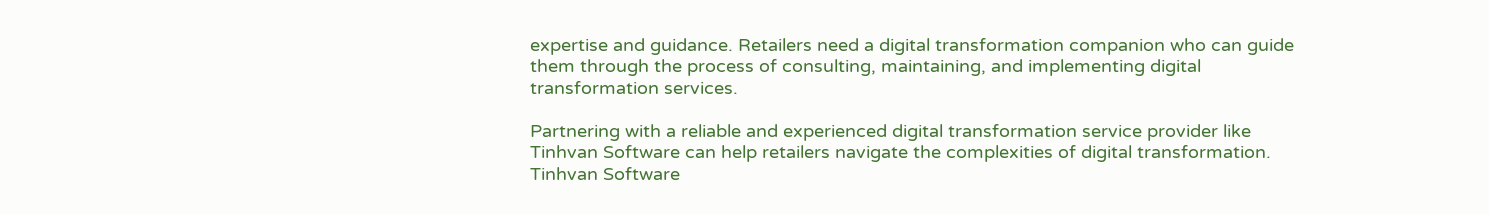expertise and guidance. Retailers need a digital transformation companion who can guide them through the process of consulting, maintaining, and implementing digital transformation services.

Partnering with a reliable and experienced digital transformation service provider like Tinhvan Software can help retailers navigate the complexities of digital transformation. Tinhvan Software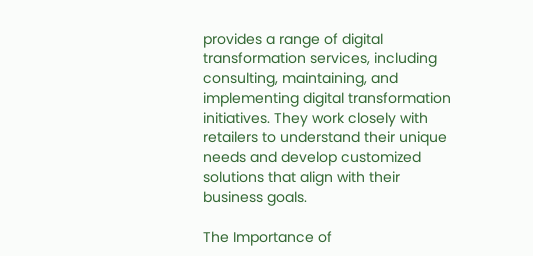provides a range of digital transformation services, including consulting, maintaining, and implementing digital transformation initiatives. They work closely with retailers to understand their unique needs and develop customized solutions that align with their business goals.

The Importance of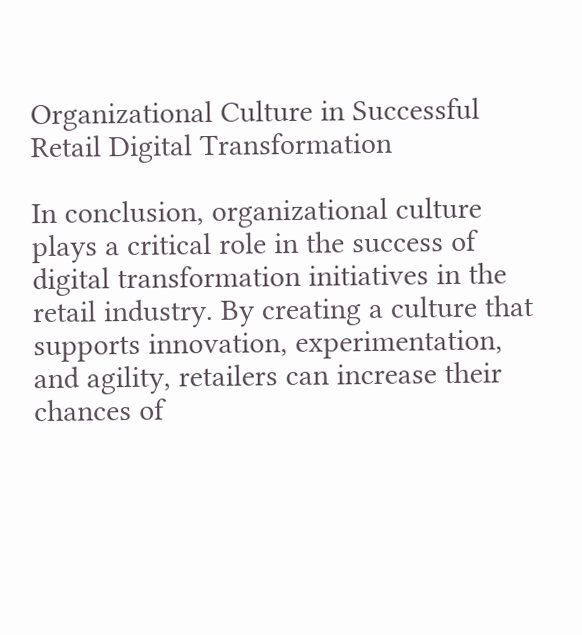Organizational Culture in Successful Retail Digital Transformation

In conclusion, organizational culture plays a critical role in the success of digital transformation initiatives in the retail industry. By creating a culture that supports innovation, experimentation, and agility, retailers can increase their chances of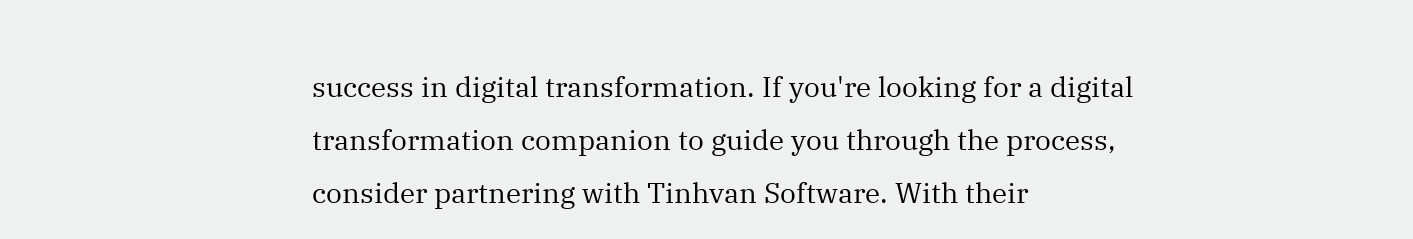success in digital transformation. If you're looking for a digital transformation companion to guide you through the process, consider partnering with Tinhvan Software. With their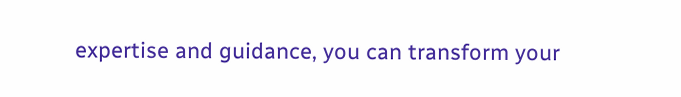expertise and guidance, you can transform your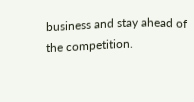business and stay ahead of the competition.